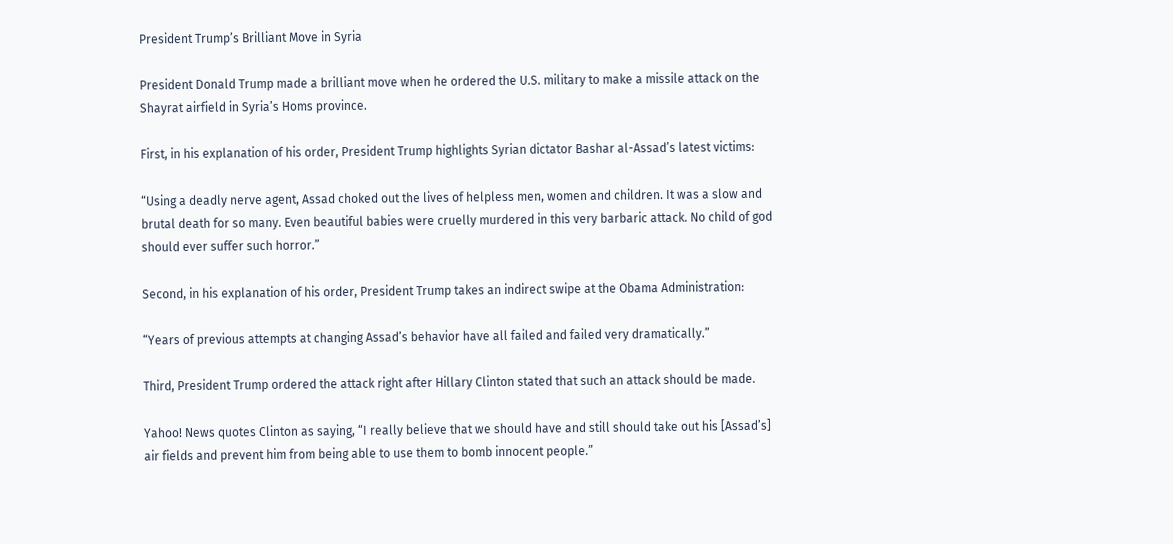President Trump’s Brilliant Move in Syria

President Donald Trump made a brilliant move when he ordered the U.S. military to make a missile attack on the Shayrat airfield in Syria’s Homs province.

First, in his explanation of his order, President Trump highlights Syrian dictator Bashar al-Assad’s latest victims:

“Using a deadly nerve agent, Assad choked out the lives of helpless men, women and children. It was a slow and brutal death for so many. Even beautiful babies were cruelly murdered in this very barbaric attack. No child of god should ever suffer such horror.”

Second, in his explanation of his order, President Trump takes an indirect swipe at the Obama Administration:

“Years of previous attempts at changing Assad’s behavior have all failed and failed very dramatically.”

Third, President Trump ordered the attack right after Hillary Clinton stated that such an attack should be made.

Yahoo! News quotes Clinton as saying, “I really believe that we should have and still should take out his [Assad’s] air fields and prevent him from being able to use them to bomb innocent people.”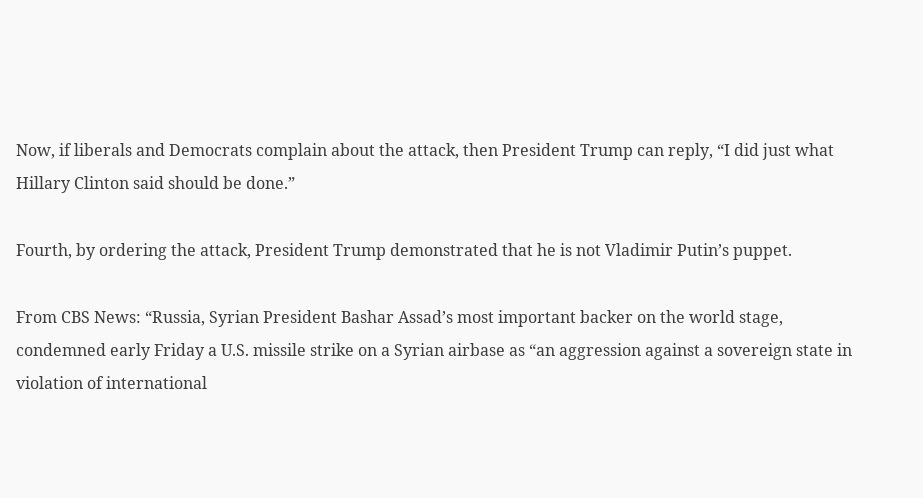Now, if liberals and Democrats complain about the attack, then President Trump can reply, “I did just what Hillary Clinton said should be done.”

Fourth, by ordering the attack, President Trump demonstrated that he is not Vladimir Putin’s puppet.

From CBS News: “Russia, Syrian President Bashar Assad’s most important backer on the world stage, condemned early Friday a U.S. missile strike on a Syrian airbase as “an aggression against a sovereign state in violation of international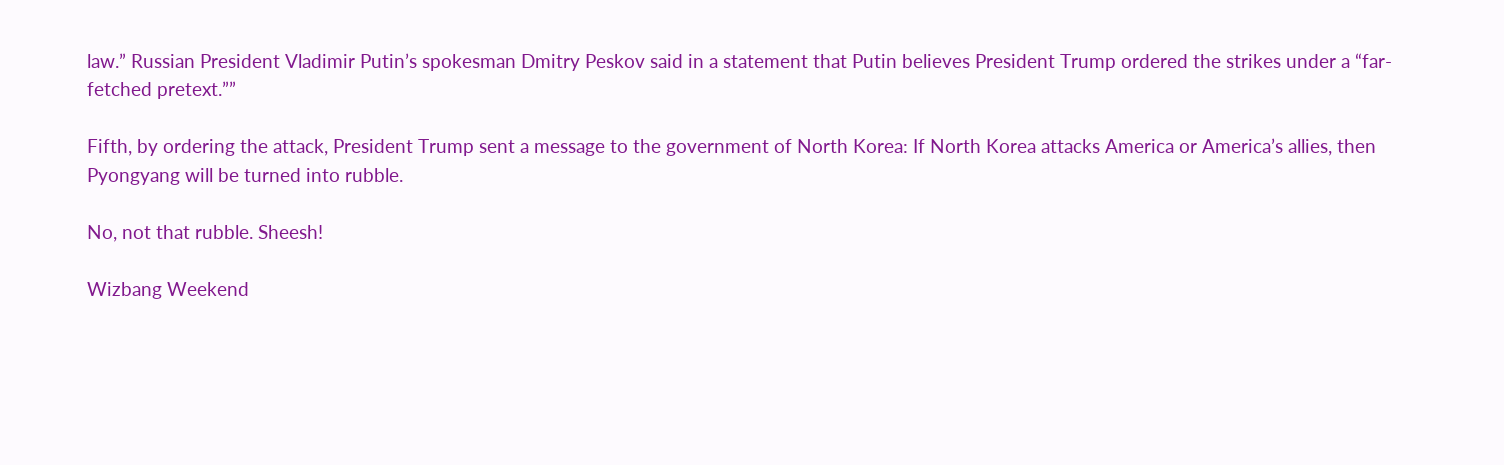law.” Russian President Vladimir Putin’s spokesman Dmitry Peskov said in a statement that Putin believes President Trump ordered the strikes under a “far-fetched pretext.””

Fifth, by ordering the attack, President Trump sent a message to the government of North Korea: If North Korea attacks America or America’s allies, then Pyongyang will be turned into rubble.

No, not that rubble. Sheesh!

Wizbang Weekend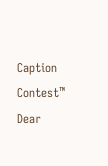Caption Contest™
Dear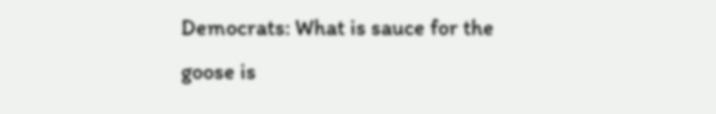Democrats: What is sauce for the goose is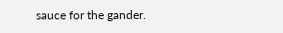sauce for the gander.